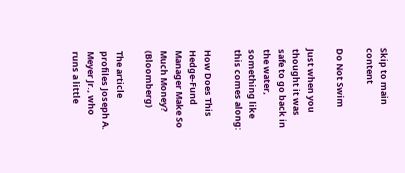Skip to main content

Do Not Swim

Just when you thought it was safe to go back in the water, something like this comes along:

How Does This Hedge-Fund Manager Make So Much Money? (Bloomberg)

The article profiles Joseph A. Meyer Jr., who runs a little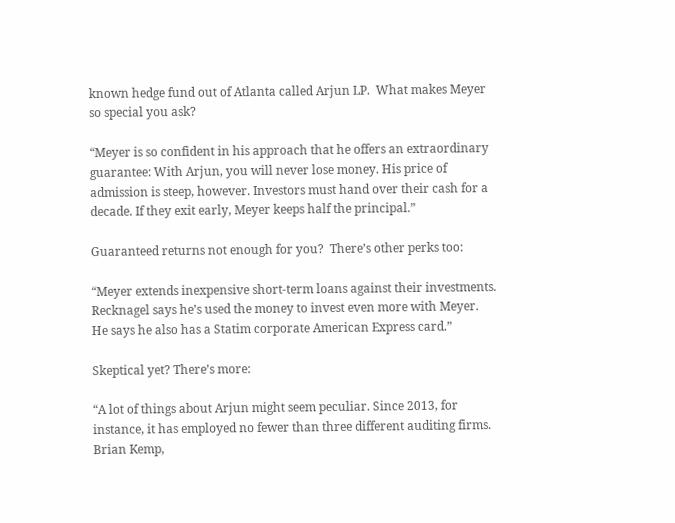known hedge fund out of Atlanta called Arjun LP.  What makes Meyer so special you ask?

“Meyer is so confident in his approach that he offers an extraordinary guarantee: With Arjun, you will never lose money. His price of admission is steep, however. Investors must hand over their cash for a decade. If they exit early, Meyer keeps half the principal.”

Guaranteed returns not enough for you?  There’s other perks too:

“Meyer extends inexpensive short-term loans against their investments. Recknagel says he’s used the money to invest even more with Meyer. He says he also has a Statim corporate American Express card.”

Skeptical yet? There’s more:

“A lot of things about Arjun might seem peculiar. Since 2013, for instance, it has employed no fewer than three different auditing firms. Brian Kemp,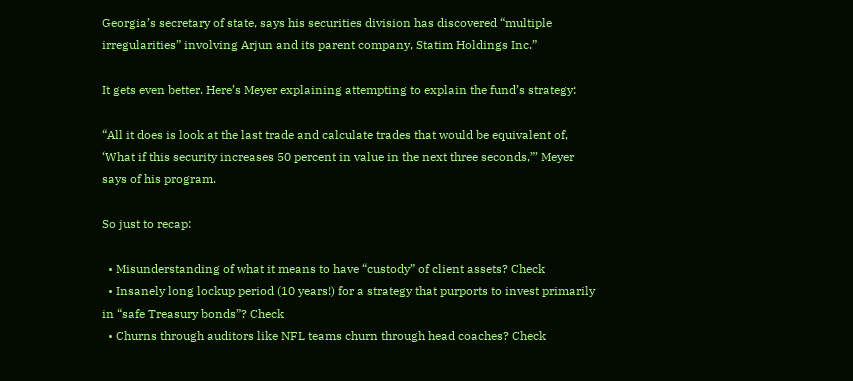Georgia’s secretary of state, says his securities division has discovered “multiple irregularities” involving Arjun and its parent company, Statim Holdings Inc.”

It gets even better. Here’s Meyer explaining attempting to explain the fund’s strategy:

“All it does is look at the last trade and calculate trades that would be equivalent of, ‘What if this security increases 50 percent in value in the next three seconds,”’ Meyer says of his program.

So just to recap:

  • Misunderstanding of what it means to have “custody” of client assets? Check
  • Insanely long lockup period (10 years!) for a strategy that purports to invest primarily in “safe Treasury bonds”? Check
  • Churns through auditors like NFL teams churn through head coaches? Check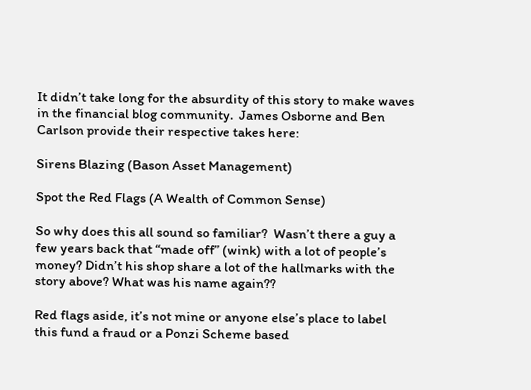It didn’t take long for the absurdity of this story to make waves in the financial blog community.  James Osborne and Ben Carlson provide their respective takes here:

Sirens Blazing (Bason Asset Management)

Spot the Red Flags (A Wealth of Common Sense)

So why does this all sound so familiar?  Wasn’t there a guy a few years back that “made off” (wink) with a lot of people’s money? Didn’t his shop share a lot of the hallmarks with the story above? What was his name again??

Red flags aside, it’s not mine or anyone else’s place to label this fund a fraud or a Ponzi Scheme based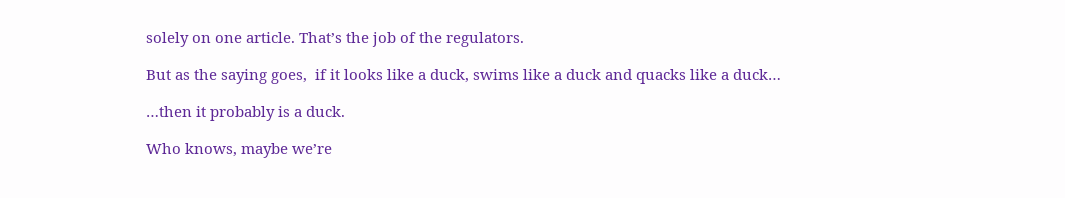solely on one article. That’s the job of the regulators.

But as the saying goes,  if it looks like a duck, swims like a duck and quacks like a duck…

…then it probably is a duck.

Who knows, maybe we’re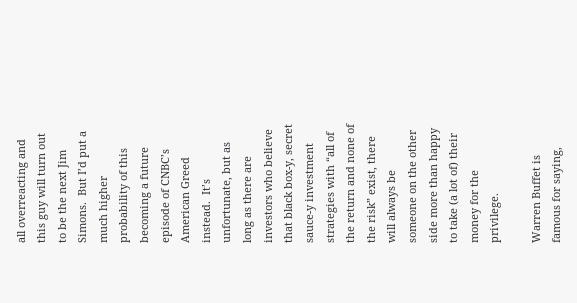all overreacting and this guy will turn out to be the next Jim Simons.  But I’d put a much higher probability of this becoming a future episode of CNBC’s American Greed instead.  It’s unfortunate, but as long as there are investors who believe that black box-y, secret sauce-y investment strategies with “all of the return and none of the risk” exist, there will always be someone on the other side more than happy to take (a lot of) their money for the privilege.

Warren Buffet is famous for saying,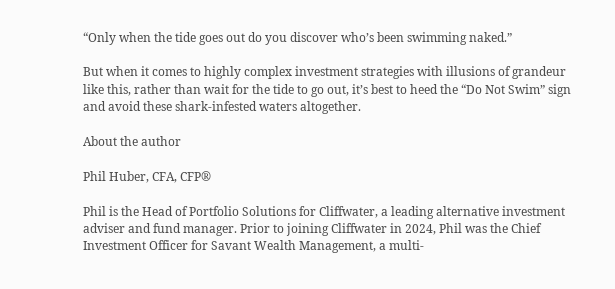“Only when the tide goes out do you discover who’s been swimming naked.”

But when it comes to highly complex investment strategies with illusions of grandeur like this, rather than wait for the tide to go out, it’s best to heed the “Do Not Swim” sign and avoid these shark-infested waters altogether.

About the author

Phil Huber, CFA, CFP®

Phil is the Head of Portfolio Solutions for Cliffwater, a leading alternative investment adviser and fund manager. Prior to joining Cliffwater in 2024, Phil was the Chief Investment Officer for Savant Wealth Management, a multi-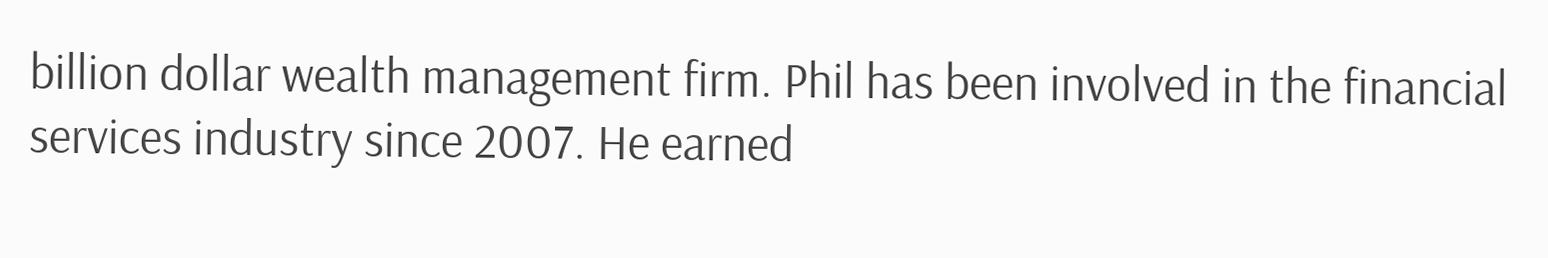billion dollar wealth management firm. Phil has been involved in the financial services industry since 2007. He earned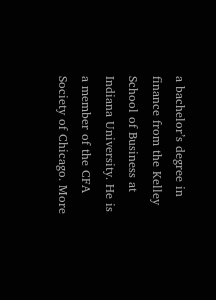a bachelor’s degree in finance from the Kelley School of Business at Indiana University. He is a member of the CFA Society of Chicago. More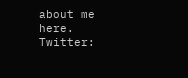about me here. Twitter: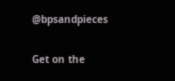@bpsandpieces

Get on the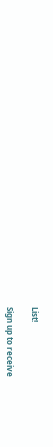List!

Sign up to receive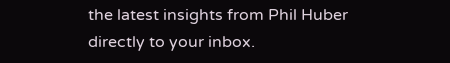the latest insights from Phil Huber directly to your inbox.